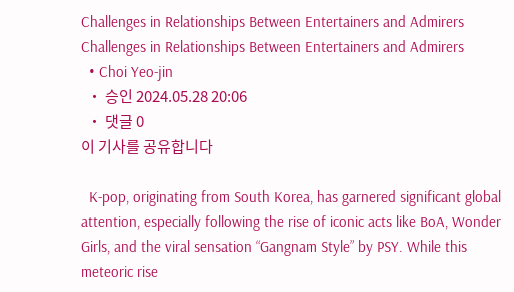Challenges in Relationships Between Entertainers and Admirers
Challenges in Relationships Between Entertainers and Admirers
  • Choi Yeo-jin
  • 승인 2024.05.28 20:06
  • 댓글 0
이 기사를 공유합니다

  K-pop, originating from South Korea, has garnered significant global attention, especially following the rise of iconic acts like BoA, Wonder Girls, and the viral sensation “Gangnam Style” by PSY. While this meteoric rise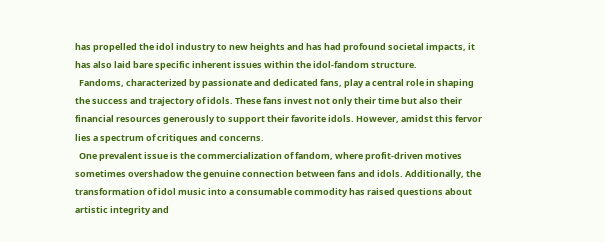has propelled the idol industry to new heights and has had profound societal impacts, it has also laid bare specific inherent issues within the idol-fandom structure.
  Fandoms, characterized by passionate and dedicated fans, play a central role in shaping the success and trajectory of idols. These fans invest not only their time but also their financial resources generously to support their favorite idols. However, amidst this fervor lies a spectrum of critiques and concerns.
  One prevalent issue is the commercialization of fandom, where profit-driven motives sometimes overshadow the genuine connection between fans and idols. Additionally, the transformation of idol music into a consumable commodity has raised questions about artistic integrity and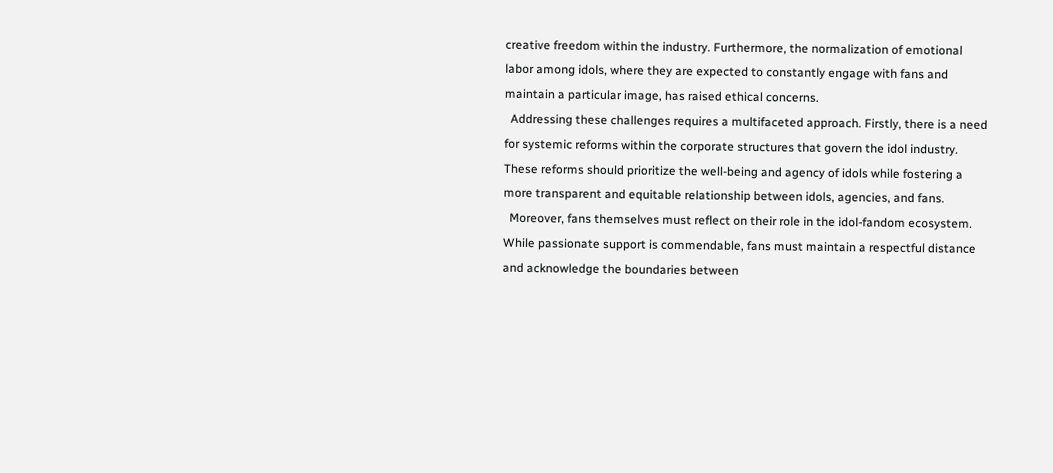creative freedom within the industry. Furthermore, the normalization of emotional labor among idols, where they are expected to constantly engage with fans and maintain a particular image, has raised ethical concerns.
  Addressing these challenges requires a multifaceted approach. Firstly, there is a need for systemic reforms within the corporate structures that govern the idol industry. These reforms should prioritize the well-being and agency of idols while fostering a more transparent and equitable relationship between idols, agencies, and fans.
  Moreover, fans themselves must reflect on their role in the idol-fandom ecosystem. While passionate support is commendable, fans must maintain a respectful distance and acknowledge the boundaries between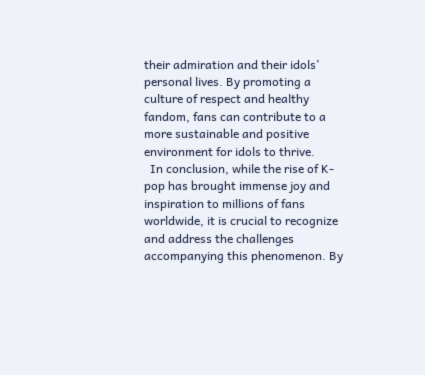their admiration and their idols’ personal lives. By promoting a culture of respect and healthy fandom, fans can contribute to a more sustainable and positive environment for idols to thrive.
  In conclusion, while the rise of K-pop has brought immense joy and inspiration to millions of fans worldwide, it is crucial to recognize and address the challenges accompanying this phenomenon. By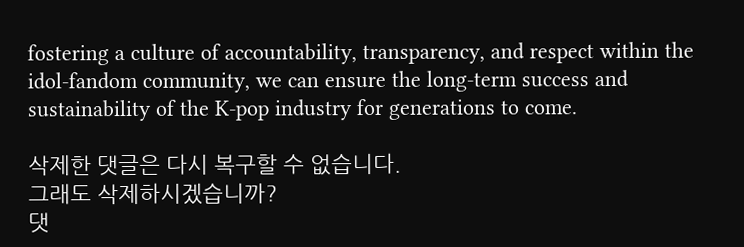fostering a culture of accountability, transparency, and respect within the idol-fandom community, we can ensure the long-term success and sustainability of the K-pop industry for generations to come.

삭제한 댓글은 다시 복구할 수 없습니다.
그래도 삭제하시겠습니까?
댓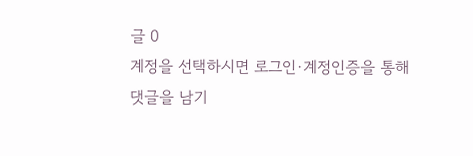글 0
계정을 선택하시면 로그인·계정인증을 통해
댓글을 남기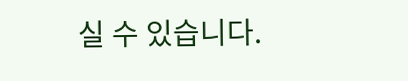실 수 있습니다.